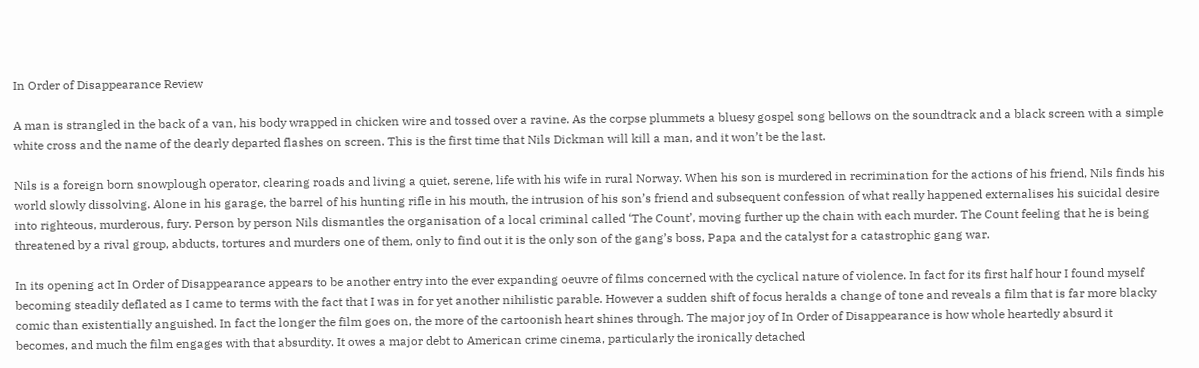In Order of Disappearance Review

A man is strangled in the back of a van, his body wrapped in chicken wire and tossed over a ravine. As the corpse plummets a bluesy gospel song bellows on the soundtrack and a black screen with a simple white cross and the name of the dearly departed flashes on screen. This is the first time that Nils Dickman will kill a man, and it won’t be the last.

Nils is a foreign born snowplough operator, clearing roads and living a quiet, serene, life with his wife in rural Norway. When his son is murdered in recrimination for the actions of his friend, Nils finds his world slowly dissolving. Alone in his garage, the barrel of his hunting rifle in his mouth, the intrusion of his son’s friend and subsequent confession of what really happened externalises his suicidal desire into righteous, murderous, fury. Person by person Nils dismantles the organisation of a local criminal called ‘The Count’, moving further up the chain with each murder. The Count feeling that he is being threatened by a rival group, abducts, tortures and murders one of them, only to find out it is the only son of the gang’s boss, Papa and the catalyst for a catastrophic gang war.

In its opening act In Order of Disappearance appears to be another entry into the ever expanding oeuvre of films concerned with the cyclical nature of violence. In fact for its first half hour I found myself becoming steadily deflated as I came to terms with the fact that I was in for yet another nihilistic parable. However a sudden shift of focus heralds a change of tone and reveals a film that is far more blacky comic than existentially anguished. In fact the longer the film goes on, the more of the cartoonish heart shines through. The major joy of In Order of Disappearance is how whole heartedly absurd it becomes, and much the film engages with that absurdity. It owes a major debt to American crime cinema, particularly the ironically detached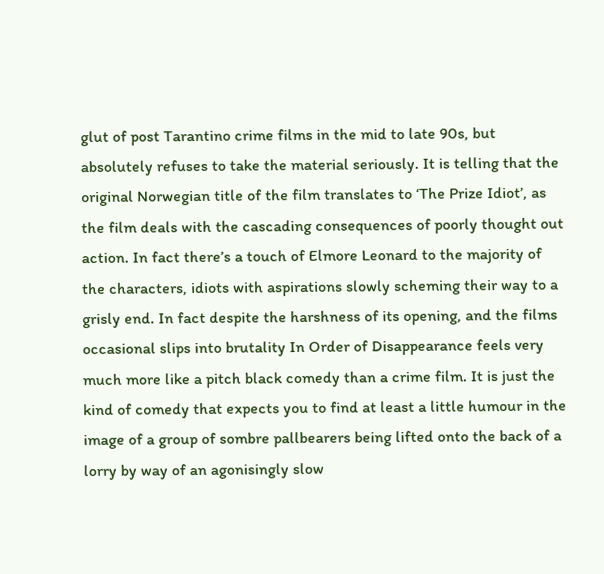glut of post Tarantino crime films in the mid to late 90s, but absolutely refuses to take the material seriously. It is telling that the original Norwegian title of the film translates to ‘The Prize Idiot’, as the film deals with the cascading consequences of poorly thought out action. In fact there’s a touch of Elmore Leonard to the majority of the characters, idiots with aspirations slowly scheming their way to a grisly end. In fact despite the harshness of its opening, and the films occasional slips into brutality In Order of Disappearance feels very much more like a pitch black comedy than a crime film. It is just the kind of comedy that expects you to find at least a little humour in the image of a group of sombre pallbearers being lifted onto the back of a lorry by way of an agonisingly slow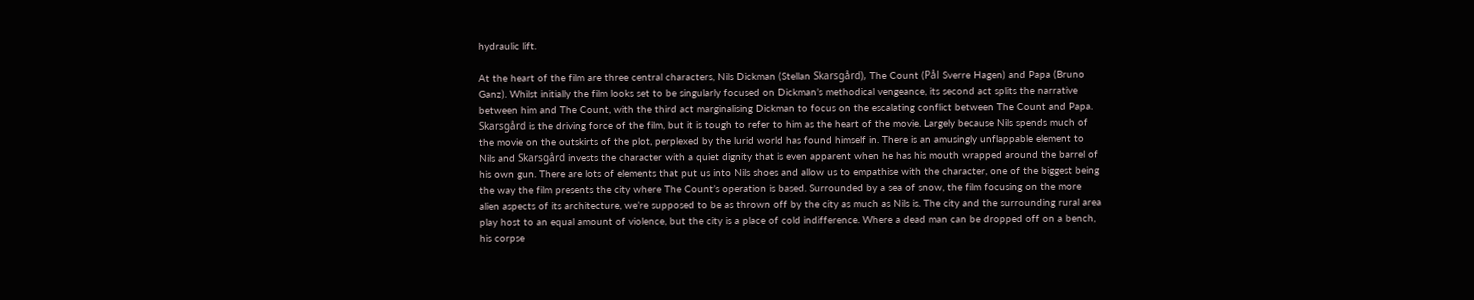hydraulic lift.

At the heart of the film are three central characters, Nils Dickman (Stellan Skarsgård), The Count (Pål Sverre Hagen) and Papa (Bruno Ganz). Whilst initially the film looks set to be singularly focused on Dickman’s methodical vengeance, its second act splits the narrative between him and The Count, with the third act marginalising Dickman to focus on the escalating conflict between The Count and Papa. Skarsgård is the driving force of the film, but it is tough to refer to him as the heart of the movie. Largely because Nils spends much of the movie on the outskirts of the plot, perplexed by the lurid world has found himself in. There is an amusingly unflappable element to Nils and Skarsgård invests the character with a quiet dignity that is even apparent when he has his mouth wrapped around the barrel of his own gun. There are lots of elements that put us into Nils shoes and allow us to empathise with the character, one of the biggest being the way the film presents the city where The Count’s operation is based. Surrounded by a sea of snow, the film focusing on the more alien aspects of its architecture, we’re supposed to be as thrown off by the city as much as Nils is. The city and the surrounding rural area play host to an equal amount of violence, but the city is a place of cold indifference. Where a dead man can be dropped off on a bench, his corpse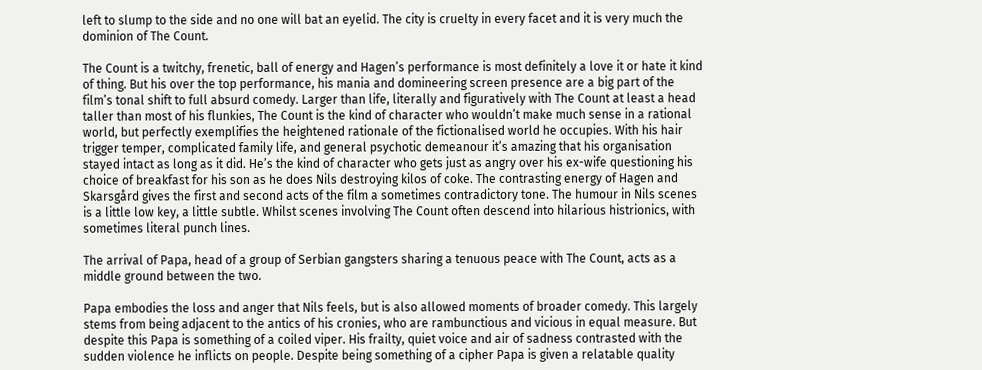left to slump to the side and no one will bat an eyelid. The city is cruelty in every facet and it is very much the dominion of The Count.

The Count is a twitchy, frenetic, ball of energy and Hagen’s performance is most definitely a love it or hate it kind of thing. But his over the top performance, his mania and domineering screen presence are a big part of the film’s tonal shift to full absurd comedy. Larger than life, literally and figuratively with The Count at least a head taller than most of his flunkies, The Count is the kind of character who wouldn’t make much sense in a rational world, but perfectly exemplifies the heightened rationale of the fictionalised world he occupies. With his hair trigger temper, complicated family life, and general psychotic demeanour it’s amazing that his organisation stayed intact as long as it did. He’s the kind of character who gets just as angry over his ex-wife questioning his choice of breakfast for his son as he does Nils destroying kilos of coke. The contrasting energy of Hagen and Skarsgård gives the first and second acts of the film a sometimes contradictory tone. The humour in Nils scenes is a little low key, a little subtle. Whilst scenes involving The Count often descend into hilarious histrionics, with sometimes literal punch lines.

The arrival of Papa, head of a group of Serbian gangsters sharing a tenuous peace with The Count, acts as a middle ground between the two.

Papa embodies the loss and anger that Nils feels, but is also allowed moments of broader comedy. This largely stems from being adjacent to the antics of his cronies, who are rambunctious and vicious in equal measure. But despite this Papa is something of a coiled viper. His frailty, quiet voice and air of sadness contrasted with the sudden violence he inflicts on people. Despite being something of a cipher Papa is given a relatable quality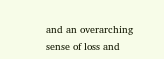and an overarching sense of loss and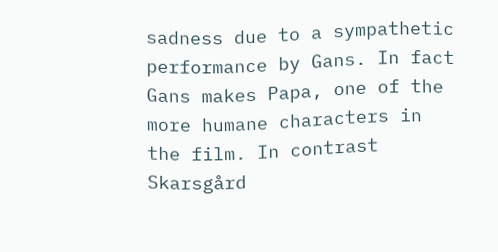sadness due to a sympathetic performance by Gans. In fact Gans makes Papa, one of the more humane characters in the film. In contrast Skarsgård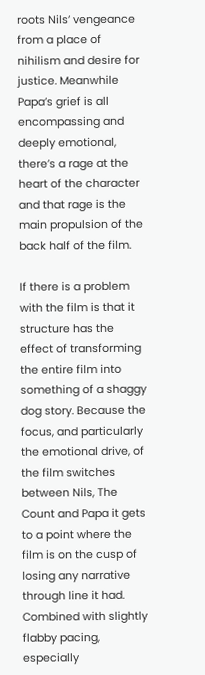roots Nils’ vengeance from a place of nihilism and desire for justice. Meanwhile Papa’s grief is all encompassing and deeply emotional, there’s a rage at the heart of the character and that rage is the main propulsion of the back half of the film.

If there is a problem with the film is that it structure has the effect of transforming the entire film into something of a shaggy dog story. Because the focus, and particularly the emotional drive, of the film switches between Nils, The Count and Papa it gets to a point where the film is on the cusp of losing any narrative through line it had. Combined with slightly flabby pacing, especially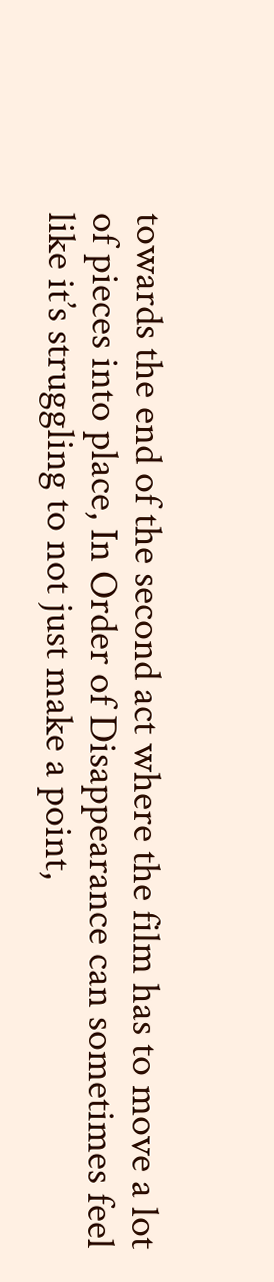towards the end of the second act where the film has to move a lot of pieces into place, In Order of Disappearance can sometimes feel like it’s struggling to not just make a point,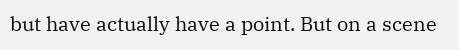but have actually have a point. But on a scene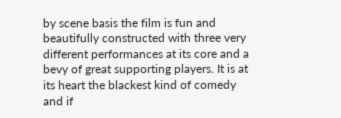by scene basis the film is fun and beautifully constructed with three very different performances at its core and a bevy of great supporting players. It is at its heart the blackest kind of comedy and if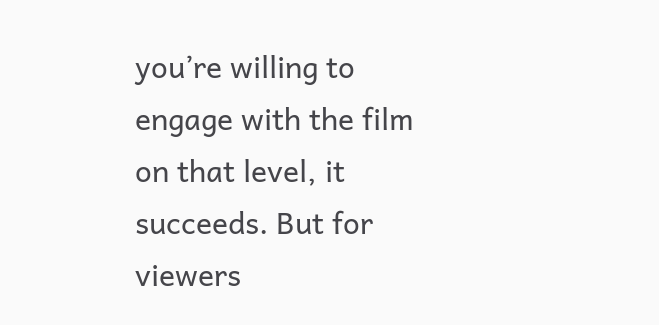you’re willing to engage with the film on that level, it succeeds. But for viewers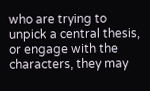who are trying to unpick a central thesis, or engage with the characters, they may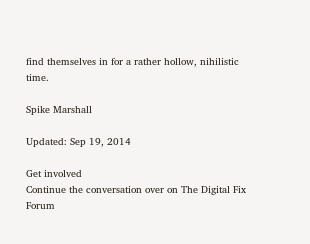find themselves in for a rather hollow, nihilistic time.

Spike Marshall

Updated: Sep 19, 2014

Get involved
Continue the conversation over on The Digital Fix Forum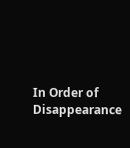In Order of Disappearance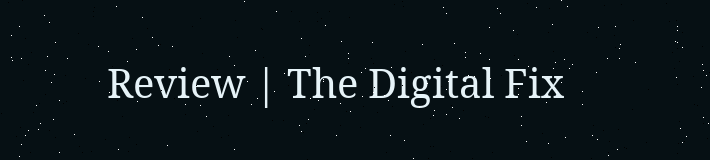Review | The Digital Fix